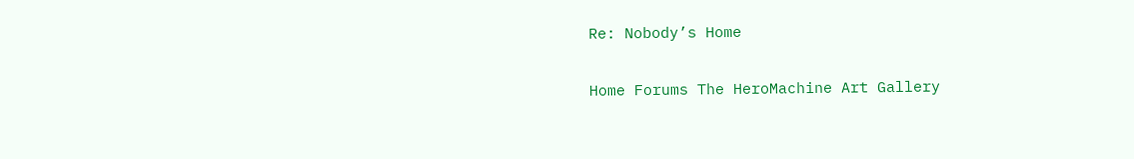Re: Nobody’s Home

Home Forums The HeroMachine Art Gallery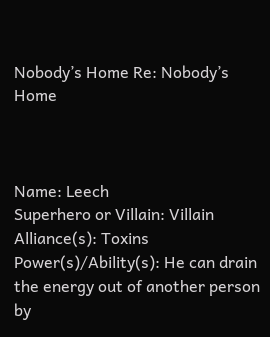Nobody’s Home Re: Nobody’s Home



Name: Leech
Superhero or Villain: Villain
Alliance(s): Toxins
Power(s)/Ability(s): He can drain the energy out of another person by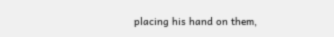placing his hand on them,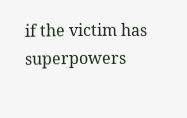if the victim has superpowers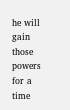he will gain those powers for a time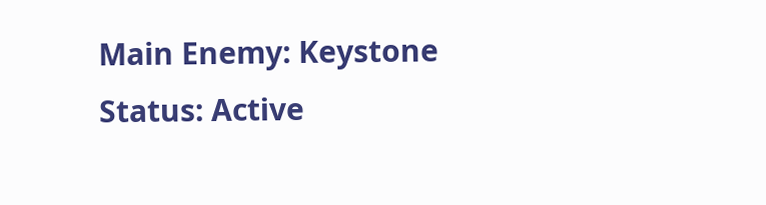Main Enemy: Keystone
Status: Active